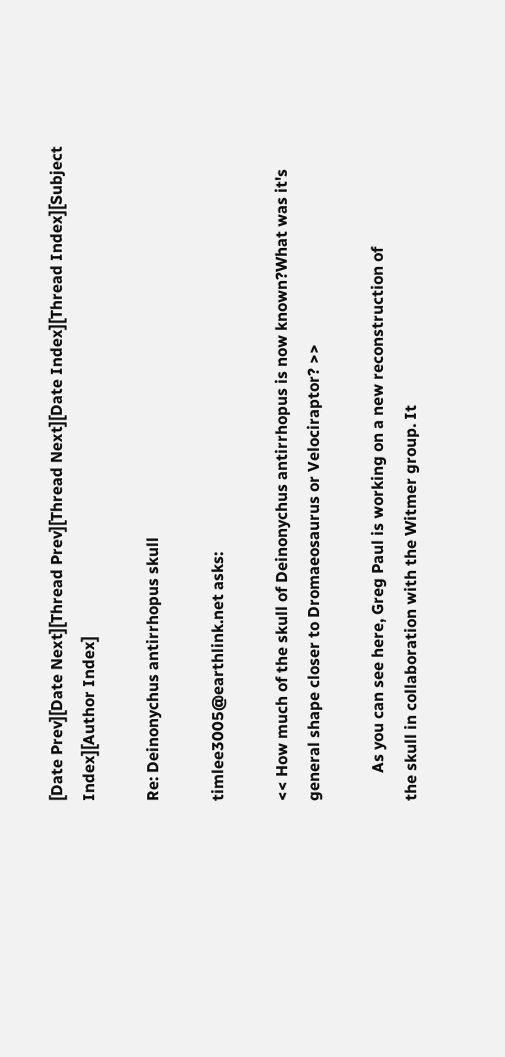[Date Prev][Date Next][Thread Prev][Thread Next][Date Index][Thread Index][Subject Index][Author Index]

Re: Deinonychus antirrhopus skull

timlee3005@earthlink.net asks:

<< How much of the skull of Deinonychus antirrhopus is now known?What was it's
general shape closer to Dromaeosaurus or Velociraptor? >>

       As you can see here, Greg Paul is working on a new reconstruction of
the skull in collaboration with the Witmer group. It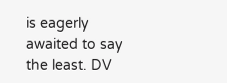is eagerly awaited to say
the least. DV